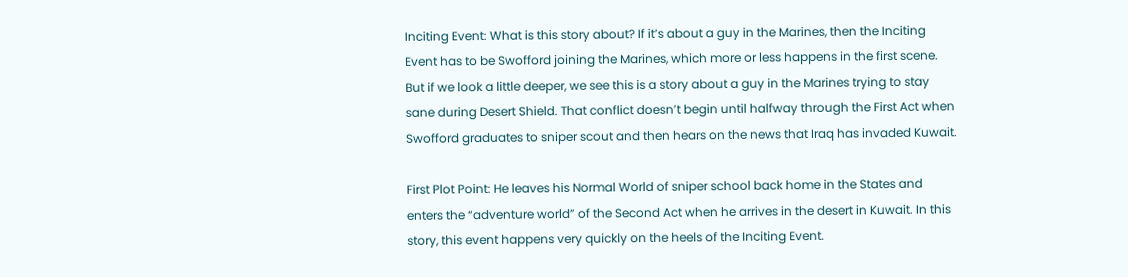Inciting Event: What is this story about? If it’s about a guy in the Marines, then the Inciting Event has to be Swofford joining the Marines, which more or less happens in the first scene. But if we look a little deeper, we see this is a story about a guy in the Marines trying to stay sane during Desert Shield. That conflict doesn’t begin until halfway through the First Act when Swofford graduates to sniper scout and then hears on the news that Iraq has invaded Kuwait.

First Plot Point: He leaves his Normal World of sniper school back home in the States and enters the “adventure world” of the Second Act when he arrives in the desert in Kuwait. In this story, this event happens very quickly on the heels of the Inciting Event.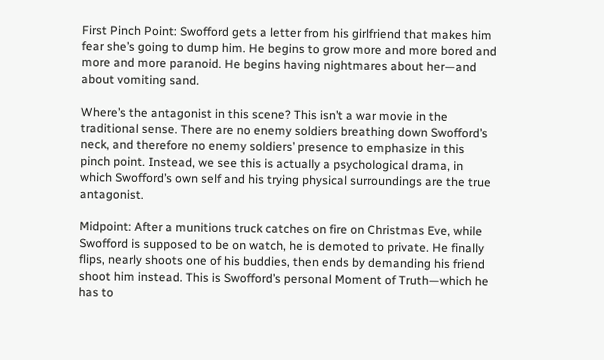First Pinch Point: Swofford gets a letter from his girlfriend that makes him fear she’s going to dump him. He begins to grow more and more bored and more and more paranoid. He begins having nightmares about her—and about vomiting sand.

Where’s the antagonist in this scene? This isn’t a war movie in the traditional sense. There are no enemy soldiers breathing down Swofford’s neck, and therefore no enemy soldiers’ presence to emphasize in this pinch point. Instead, we see this is actually a psychological drama, in which Swofford’s own self and his trying physical surroundings are the true antagonist.

Midpoint: After a munitions truck catches on fire on Christmas Eve, while Swofford is supposed to be on watch, he is demoted to private. He finally flips, nearly shoots one of his buddies, then ends by demanding his friend shoot him instead. This is Swofford’s personal Moment of Truth—which he has to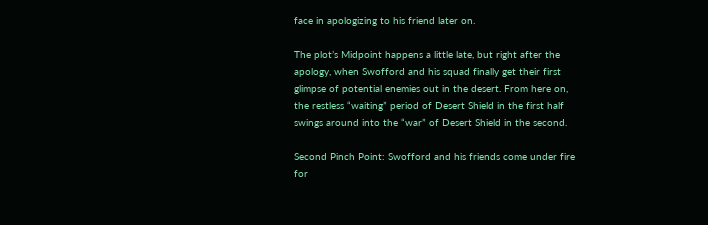face in apologizing to his friend later on.

The plot’s Midpoint happens a little late, but right after the apology, when Swofford and his squad finally get their first glimpse of potential enemies out in the desert. From here on, the restless “waiting” period of Desert Shield in the first half swings around into the “war” of Desert Shield in the second.

Second Pinch Point: Swofford and his friends come under fire for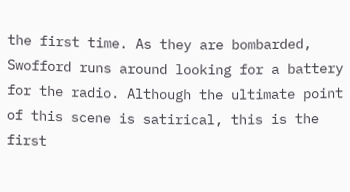the first time. As they are bombarded, Swofford runs around looking for a battery for the radio. Although the ultimate point of this scene is satirical, this is the first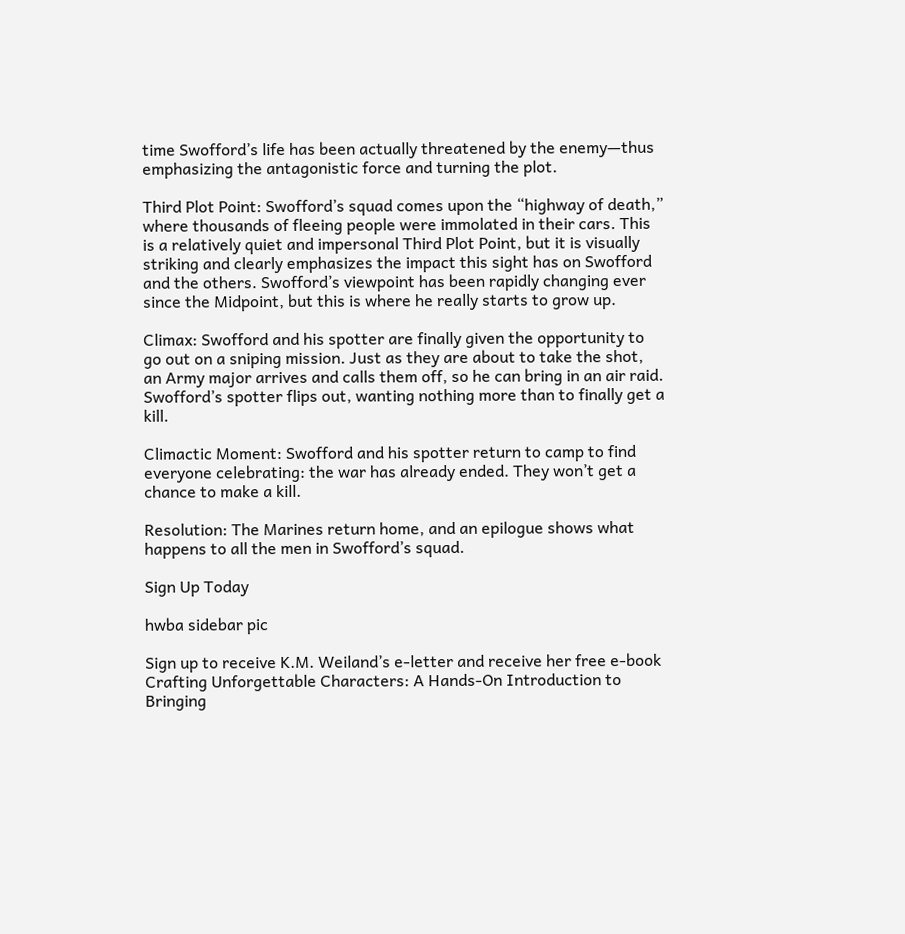time Swofford’s life has been actually threatened by the enemy—thus emphasizing the antagonistic force and turning the plot.

Third Plot Point: Swofford’s squad comes upon the “highway of death,” where thousands of fleeing people were immolated in their cars. This is a relatively quiet and impersonal Third Plot Point, but it is visually striking and clearly emphasizes the impact this sight has on Swofford and the others. Swofford’s viewpoint has been rapidly changing ever since the Midpoint, but this is where he really starts to grow up.

Climax: Swofford and his spotter are finally given the opportunity to go out on a sniping mission. Just as they are about to take the shot, an Army major arrives and calls them off, so he can bring in an air raid. Swofford’s spotter flips out, wanting nothing more than to finally get a kill.

Climactic Moment: Swofford and his spotter return to camp to find everyone celebrating: the war has already ended. They won’t get a chance to make a kill.

Resolution: The Marines return home, and an epilogue shows what happens to all the men in Swofford’s squad.

Sign Up Today

hwba sidebar pic

Sign up to receive K.M. Weiland’s e-letter and receive her free e-book Crafting Unforgettable Characters: A Hands-On Introduction to Bringing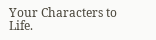Your Characters to Life.